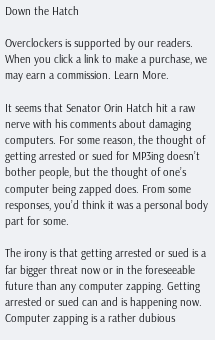Down the Hatch

Overclockers is supported by our readers. When you click a link to make a purchase, we may earn a commission. Learn More.

It seems that Senator Orin Hatch hit a raw nerve with his comments about damaging computers. For some reason, the thought of getting arrested or sued for MP3ing doesn’t bother people, but the thought of one’s computer being zapped does. From some responses, you’d think it was a personal body part for some.

The irony is that getting arrested or sued is a far bigger threat now or in the foreseeable future than any computer zapping. Getting arrested or sued can and is happening now. Computer zapping is a rather dubious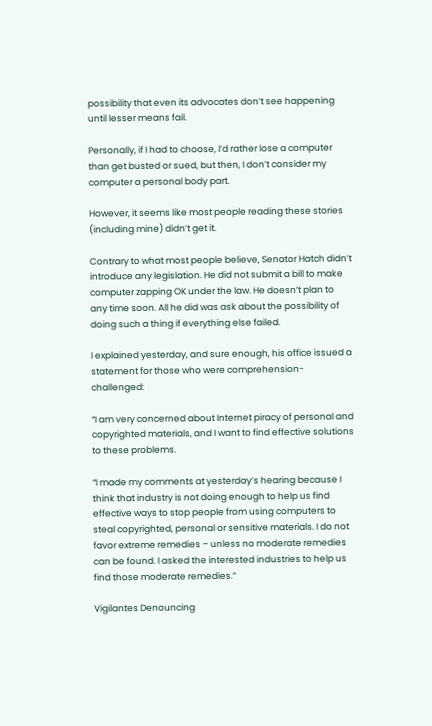possibility that even its advocates don’t see happening until lesser means fail.

Personally, if I had to choose, I’d rather lose a computer than get busted or sued, but then, I don’t consider my computer a personal body part.

However, it seems like most people reading these stories (including mine) didn’t get it.

Contrary to what most people believe, Senator Hatch didn’t introduce any legislation. He did not submit a bill to make computer zapping OK under the law. He doesn’t plan to any time soon. All he did was ask about the possibility of doing such a thing if everything else failed.

I explained yesterday, and sure enough, his office issued a statement for those who were comprehension-challenged:

“I am very concerned about Internet piracy of personal and copyrighted materials, and I want to find effective solutions to these problems.

“I made my comments at yesterday’s hearing because I think that industry is not doing enough to help us find effective ways to stop people from using computers to steal copyrighted, personal or sensitive materials. I do not favor extreme remedies – unless no moderate remedies can be found. I asked the interested industries to help us find those moderate remedies.”

Vigilantes Denouncing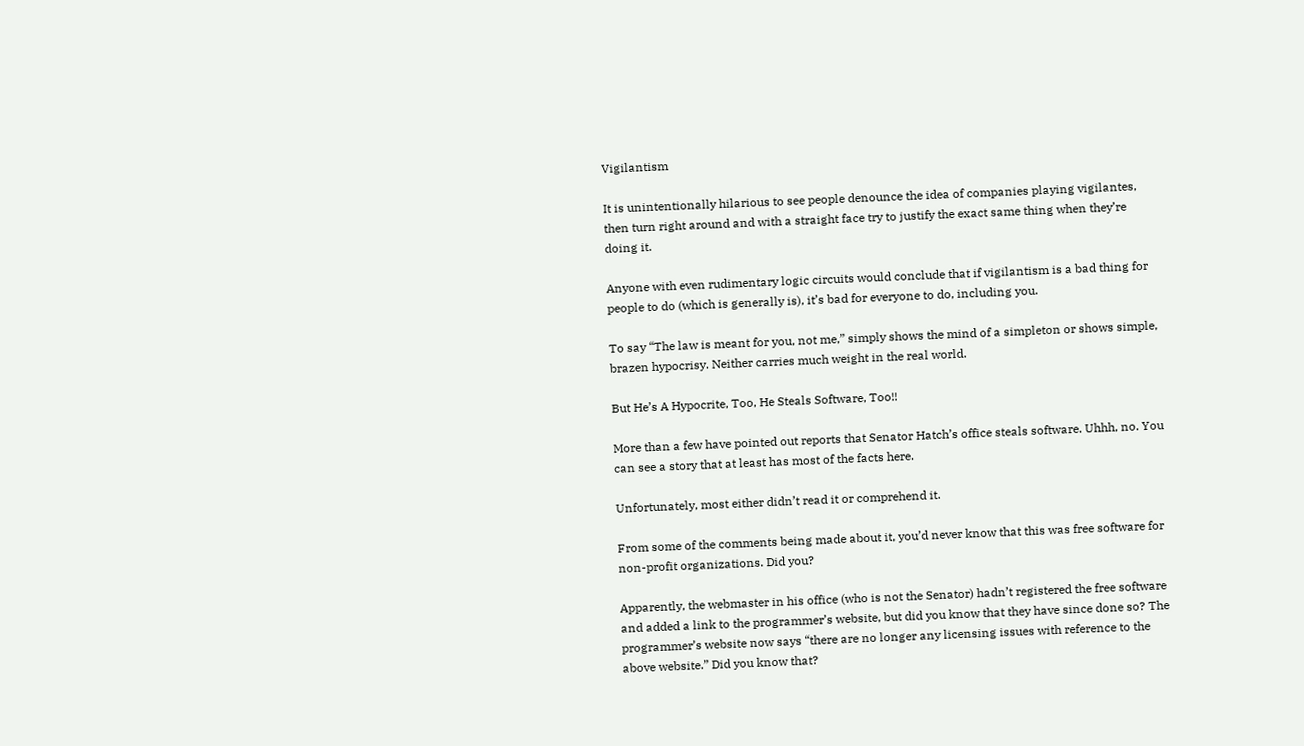Vigilantism

It is unintentionally hilarious to see people denounce the idea of companies playing vigilantes, then turn right around and with a straight face try to justify the exact same thing when they’re doing it.

Anyone with even rudimentary logic circuits would conclude that if vigilantism is a bad thing for people to do (which is generally is), it’s bad for everyone to do, including you.

To say “The law is meant for you, not me,” simply shows the mind of a simpleton or shows simple, brazen hypocrisy. Neither carries much weight in the real world.

But He’s A Hypocrite, Too, He Steals Software, Too!!

More than a few have pointed out reports that Senator Hatch’s office steals software. Uhhh, no. You can see a story that at least has most of the facts here.

Unfortunately, most either didn’t read it or comprehend it.

From some of the comments being made about it, you’d never know that this was free software for non-profit organizations. Did you?

Apparently, the webmaster in his office (who is not the Senator) hadn’t registered the free software and added a link to the programmer’s website, but did you know that they have since done so? The programmer’s website now says “there are no longer any licensing issues with reference to the above website.” Did you know that?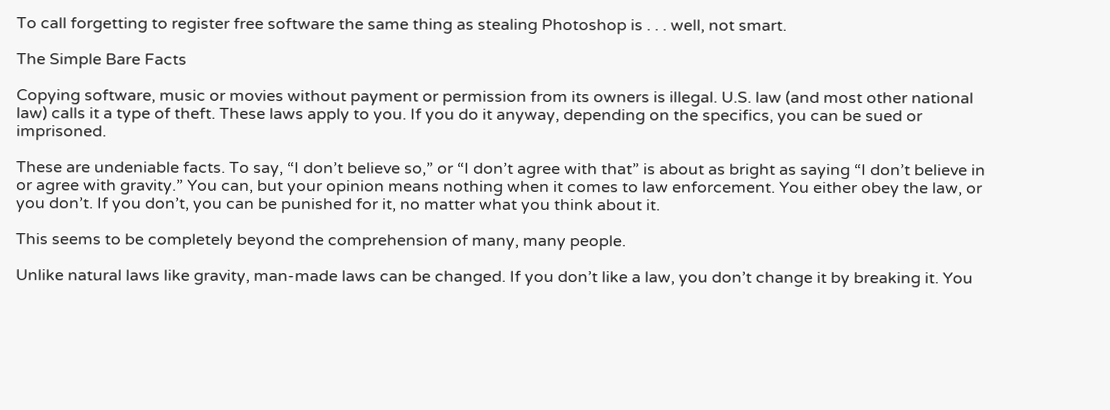To call forgetting to register free software the same thing as stealing Photoshop is . . . well, not smart.

The Simple Bare Facts

Copying software, music or movies without payment or permission from its owners is illegal. U.S. law (and most other national law) calls it a type of theft. These laws apply to you. If you do it anyway, depending on the specifics, you can be sued or imprisoned.

These are undeniable facts. To say, “I don’t believe so,” or “I don’t agree with that” is about as bright as saying “I don’t believe in or agree with gravity.” You can, but your opinion means nothing when it comes to law enforcement. You either obey the law, or you don’t. If you don’t, you can be punished for it, no matter what you think about it.

This seems to be completely beyond the comprehension of many, many people.

Unlike natural laws like gravity, man-made laws can be changed. If you don’t like a law, you don’t change it by breaking it. You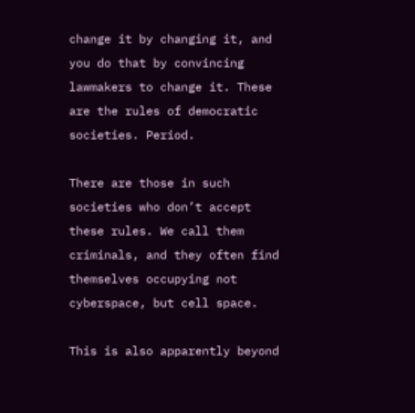change it by changing it, and you do that by convincing lawmakers to change it. These are the rules of democratic societies. Period.

There are those in such societies who don’t accept these rules. We call them criminals, and they often find themselves occupying not cyberspace, but cell space.

This is also apparently beyond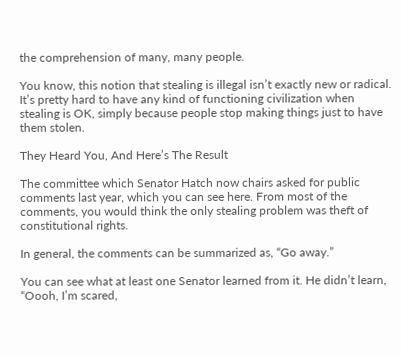the comprehension of many, many people.

You know, this notion that stealing is illegal isn’t exactly new or radical. It’s pretty hard to have any kind of functioning civilization when stealing is OK, simply because people stop making things just to have them stolen.

They Heard You, And Here’s The Result

The committee which Senator Hatch now chairs asked for public comments last year, which you can see here. From most of the comments, you would think the only stealing problem was theft of constitutional rights.

In general, the comments can be summarized as, “Go away.”

You can see what at least one Senator learned from it. He didn’t learn, “Oooh, I’m scared,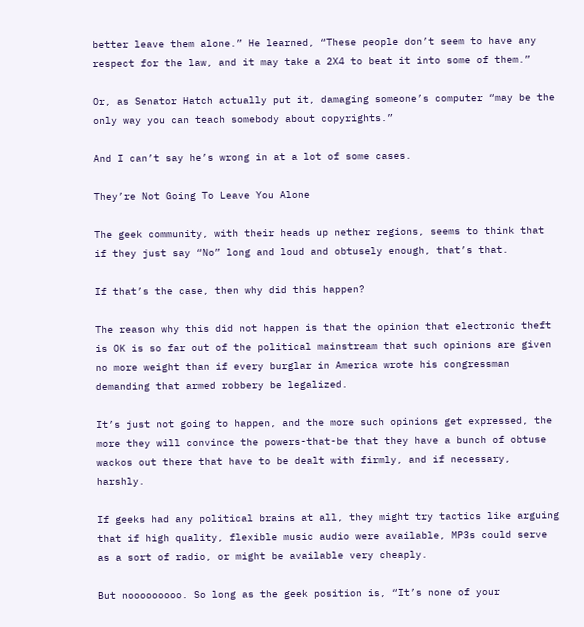better leave them alone.” He learned, “These people don’t seem to have any respect for the law, and it may take a 2X4 to beat it into some of them.”

Or, as Senator Hatch actually put it, damaging someone’s computer “may be the only way you can teach somebody about copyrights.”

And I can’t say he’s wrong in at a lot of some cases.

They’re Not Going To Leave You Alone

The geek community, with their heads up nether regions, seems to think that if they just say “No” long and loud and obtusely enough, that’s that.

If that’s the case, then why did this happen?

The reason why this did not happen is that the opinion that electronic theft is OK is so far out of the political mainstream that such opinions are given no more weight than if every burglar in America wrote his congressman demanding that armed robbery be legalized.

It’s just not going to happen, and the more such opinions get expressed, the more they will convince the powers-that-be that they have a bunch of obtuse wackos out there that have to be dealt with firmly, and if necessary, harshly.

If geeks had any political brains at all, they might try tactics like arguing that if high quality, flexible music audio were available, MP3s could serve as a sort of radio, or might be available very cheaply.

But nooooooooo. So long as the geek position is, “It’s none of your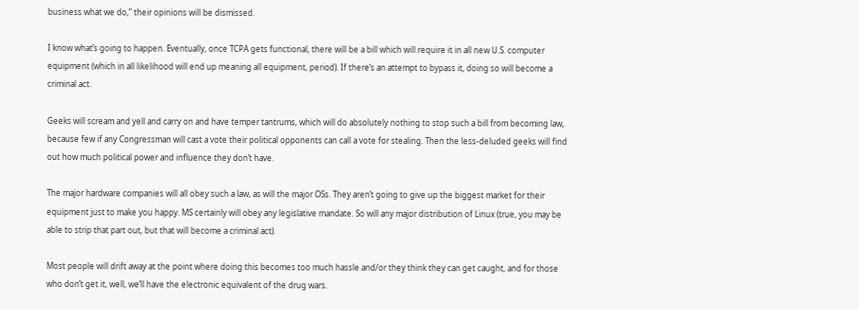business what we do,” their opinions will be dismissed.

I know what’s going to happen. Eventually, once TCPA gets functional, there will be a bill which will require it in all new U.S. computer equipment (which in all likelihood will end up meaning all equipment, period). If there’s an attempt to bypass it, doing so will become a criminal act.

Geeks will scream and yell and carry on and have temper tantrums, which will do absolutely nothing to stop such a bill from becoming law, because few if any Congressman will cast a vote their political opponents can call a vote for stealing. Then the less-deluded geeks will find out how much political power and influence they don’t have.

The major hardware companies will all obey such a law, as will the major OSs. They aren’t going to give up the biggest market for their equipment just to make you happy. MS certainly will obey any legislative mandate. So will any major distribution of Linux (true, you may be able to strip that part out, but that will become a criminal act).

Most people will drift away at the point where doing this becomes too much hassle and/or they think they can get caught, and for those who don’t get it, well, we’ll have the electronic equivalent of the drug wars.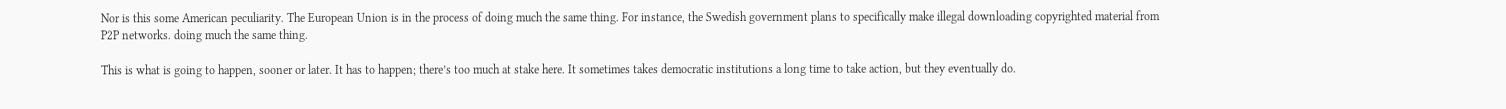Nor is this some American peculiarity. The European Union is in the process of doing much the same thing. For instance, the Swedish government plans to specifically make illegal downloading copyrighted material from P2P networks. doing much the same thing.

This is what is going to happen, sooner or later. It has to happen; there’s too much at stake here. It sometimes takes democratic institutions a long time to take action, but they eventually do.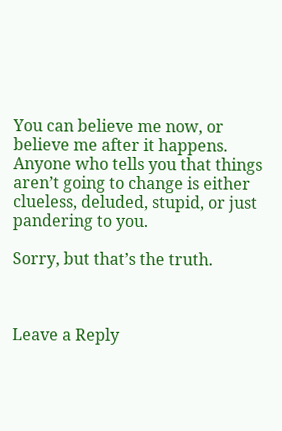You can believe me now, or believe me after it happens. Anyone who tells you that things aren’t going to change is either clueless, deluded, stupid, or just pandering to you.

Sorry, but that’s the truth.



Leave a Reply